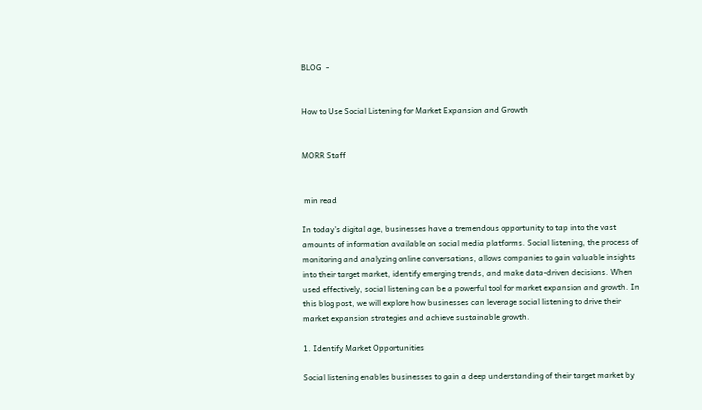BLOG  -


How to Use Social Listening for Market Expansion and Growth


MORR Staff


 min read

In today's digital age, businesses have a tremendous opportunity to tap into the vast amounts of information available on social media platforms. Social listening, the process of monitoring and analyzing online conversations, allows companies to gain valuable insights into their target market, identify emerging trends, and make data-driven decisions. When used effectively, social listening can be a powerful tool for market expansion and growth. In this blog post, we will explore how businesses can leverage social listening to drive their market expansion strategies and achieve sustainable growth.

1. Identify Market Opportunities

Social listening enables businesses to gain a deep understanding of their target market by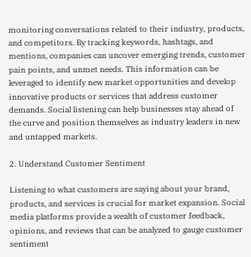monitoring conversations related to their industry, products, and competitors. By tracking keywords, hashtags, and mentions, companies can uncover emerging trends, customer pain points, and unmet needs. This information can be leveraged to identify new market opportunities and develop innovative products or services that address customer demands. Social listening can help businesses stay ahead of the curve and position themselves as industry leaders in new and untapped markets.

2. Understand Customer Sentiment

Listening to what customers are saying about your brand, products, and services is crucial for market expansion. Social media platforms provide a wealth of customer feedback, opinions, and reviews that can be analyzed to gauge customer sentiment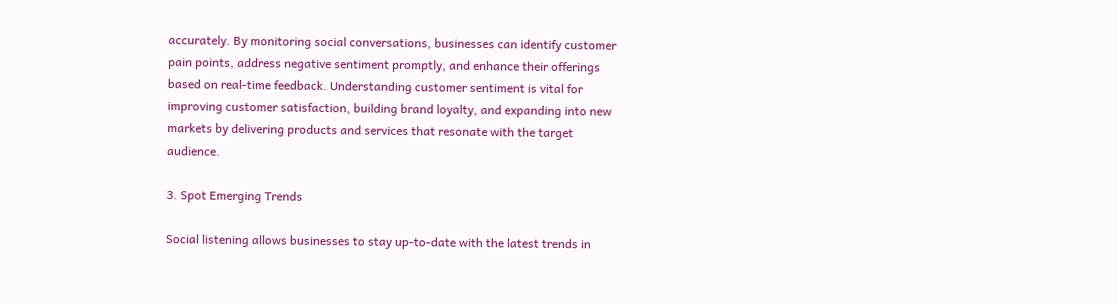accurately. By monitoring social conversations, businesses can identify customer pain points, address negative sentiment promptly, and enhance their offerings based on real-time feedback. Understanding customer sentiment is vital for improving customer satisfaction, building brand loyalty, and expanding into new markets by delivering products and services that resonate with the target audience.

3. Spot Emerging Trends

Social listening allows businesses to stay up-to-date with the latest trends in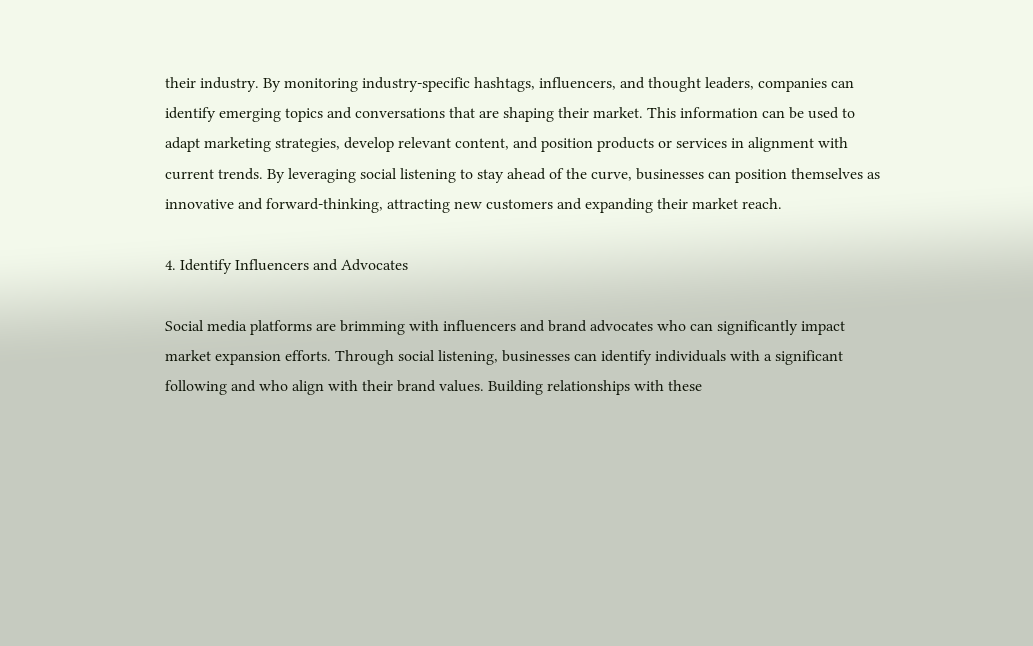their industry. By monitoring industry-specific hashtags, influencers, and thought leaders, companies can identify emerging topics and conversations that are shaping their market. This information can be used to adapt marketing strategies, develop relevant content, and position products or services in alignment with current trends. By leveraging social listening to stay ahead of the curve, businesses can position themselves as innovative and forward-thinking, attracting new customers and expanding their market reach.

4. Identify Influencers and Advocates

Social media platforms are brimming with influencers and brand advocates who can significantly impact market expansion efforts. Through social listening, businesses can identify individuals with a significant following and who align with their brand values. Building relationships with these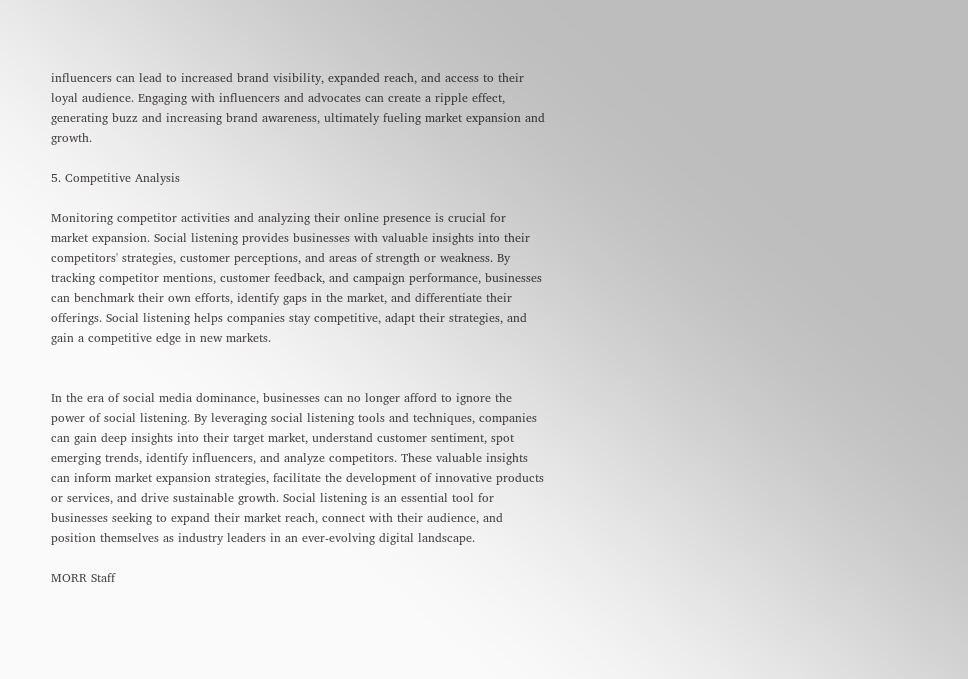influencers can lead to increased brand visibility, expanded reach, and access to their loyal audience. Engaging with influencers and advocates can create a ripple effect, generating buzz and increasing brand awareness, ultimately fueling market expansion and growth.

5. Competitive Analysis

Monitoring competitor activities and analyzing their online presence is crucial for market expansion. Social listening provides businesses with valuable insights into their competitors' strategies, customer perceptions, and areas of strength or weakness. By tracking competitor mentions, customer feedback, and campaign performance, businesses can benchmark their own efforts, identify gaps in the market, and differentiate their offerings. Social listening helps companies stay competitive, adapt their strategies, and gain a competitive edge in new markets.


In the era of social media dominance, businesses can no longer afford to ignore the power of social listening. By leveraging social listening tools and techniques, companies can gain deep insights into their target market, understand customer sentiment, spot emerging trends, identify influencers, and analyze competitors. These valuable insights can inform market expansion strategies, facilitate the development of innovative products or services, and drive sustainable growth. Social listening is an essential tool for businesses seeking to expand their market reach, connect with their audience, and position themselves as industry leaders in an ever-evolving digital landscape.

MORR Staff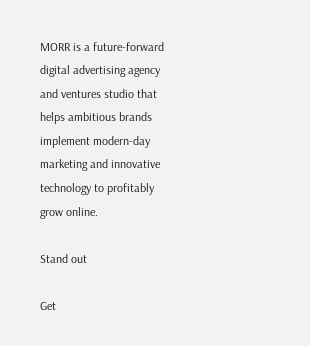MORR is a future-forward digital advertising agency and ventures studio that helps ambitious brands implement modern-day marketing and innovative technology to profitably grow online.

Stand out

Get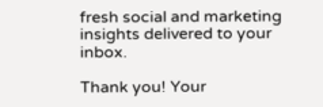fresh social and marketing insights delivered to your inbox.

Thank you! Your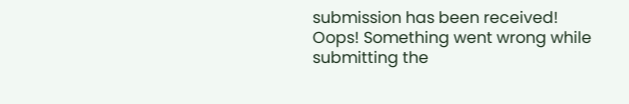submission has been received!
Oops! Something went wrong while submitting the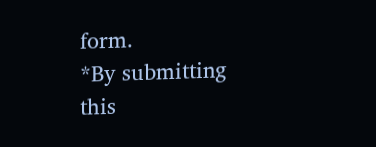form.
*By submitting this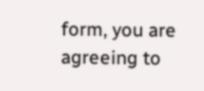form, you are agreeing to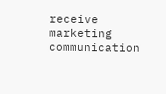receive marketing communication